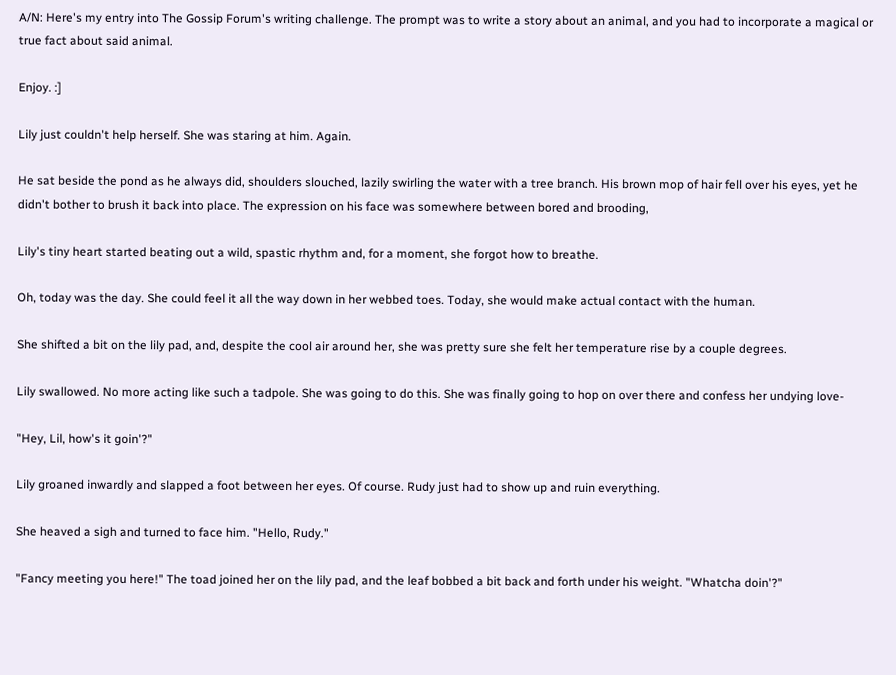A/N: Here's my entry into The Gossip Forum's writing challenge. The prompt was to write a story about an animal, and you had to incorporate a magical or true fact about said animal.

Enjoy. :]

Lily just couldn't help herself. She was staring at him. Again.

He sat beside the pond as he always did, shoulders slouched, lazily swirling the water with a tree branch. His brown mop of hair fell over his eyes, yet he didn't bother to brush it back into place. The expression on his face was somewhere between bored and brooding,

Lily's tiny heart started beating out a wild, spastic rhythm and, for a moment, she forgot how to breathe.

Oh, today was the day. She could feel it all the way down in her webbed toes. Today, she would make actual contact with the human.

She shifted a bit on the lily pad, and, despite the cool air around her, she was pretty sure she felt her temperature rise by a couple degrees.

Lily swallowed. No more acting like such a tadpole. She was going to do this. She was finally going to hop on over there and confess her undying love-

"Hey, Lil, how's it goin'?"

Lily groaned inwardly and slapped a foot between her eyes. Of course. Rudy just had to show up and ruin everything.

She heaved a sigh and turned to face him. "Hello, Rudy."

"Fancy meeting you here!" The toad joined her on the lily pad, and the leaf bobbed a bit back and forth under his weight. "Whatcha doin'?"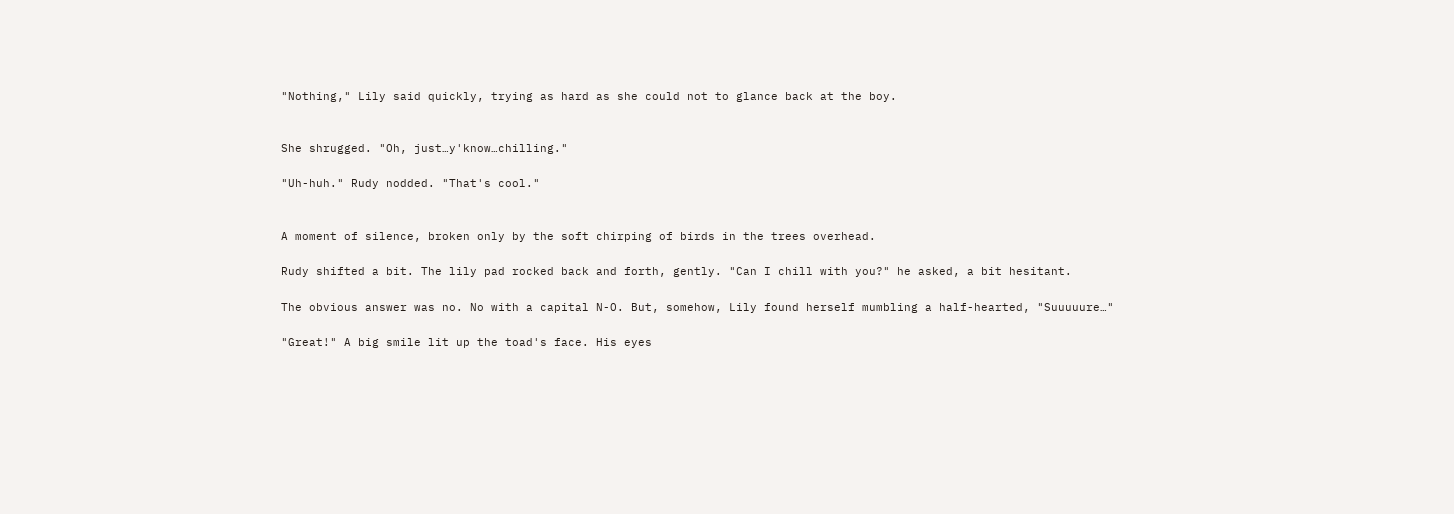"Nothing," Lily said quickly, trying as hard as she could not to glance back at the boy.


She shrugged. "Oh, just…y'know…chilling."

"Uh-huh." Rudy nodded. "That's cool."


A moment of silence, broken only by the soft chirping of birds in the trees overhead.

Rudy shifted a bit. The lily pad rocked back and forth, gently. "Can I chill with you?" he asked, a bit hesitant.

The obvious answer was no. No with a capital N-O. But, somehow, Lily found herself mumbling a half-hearted, "Suuuuure…"

"Great!" A big smile lit up the toad's face. His eyes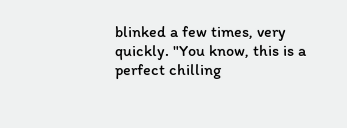blinked a few times, very quickly. "You know, this is a perfect chilling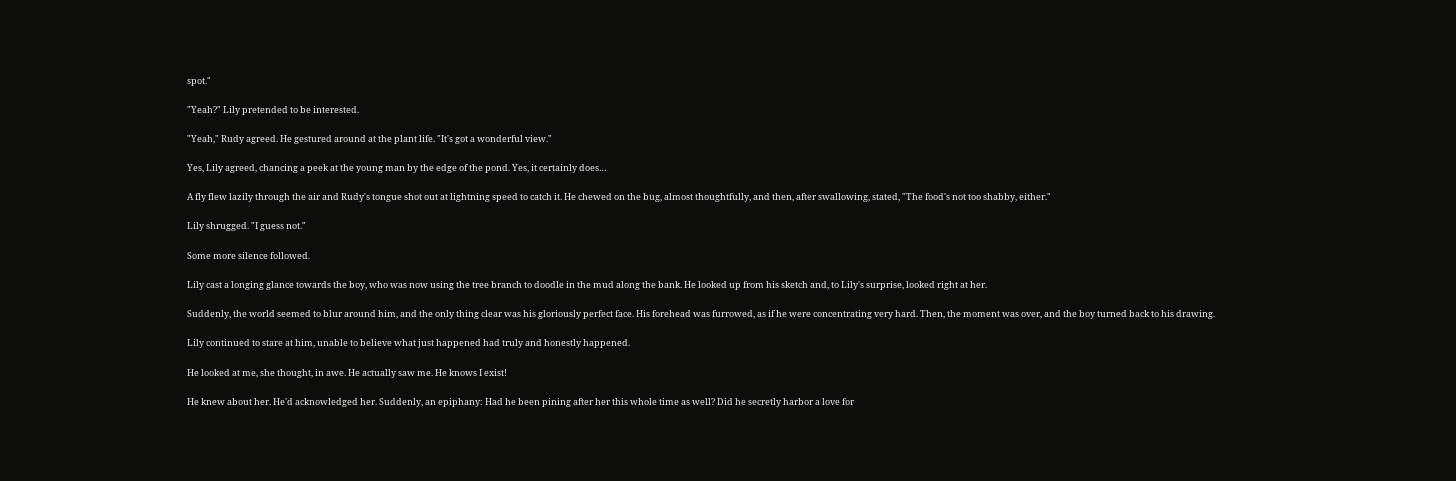spot."

"Yeah?" Lily pretended to be interested.

"Yeah," Rudy agreed. He gestured around at the plant life. "It's got a wonderful view."

Yes, Lily agreed, chancing a peek at the young man by the edge of the pond. Yes, it certainly does…

A fly flew lazily through the air and Rudy's tongue shot out at lightning speed to catch it. He chewed on the bug, almost thoughtfully, and then, after swallowing, stated, "The food's not too shabby, either."

Lily shrugged. "I guess not."

Some more silence followed.

Lily cast a longing glance towards the boy, who was now using the tree branch to doodle in the mud along the bank. He looked up from his sketch and, to Lily's surprise, looked right at her.

Suddenly, the world seemed to blur around him, and the only thing clear was his gloriously perfect face. His forehead was furrowed, as if he were concentrating very hard. Then, the moment was over, and the boy turned back to his drawing.

Lily continued to stare at him, unable to believe what just happened had truly and honestly happened.

He looked at me, she thought, in awe. He actually saw me. He knows I exist!

He knew about her. He'd acknowledged her. Suddenly, an epiphany: Had he been pining after her this whole time as well? Did he secretly harbor a love for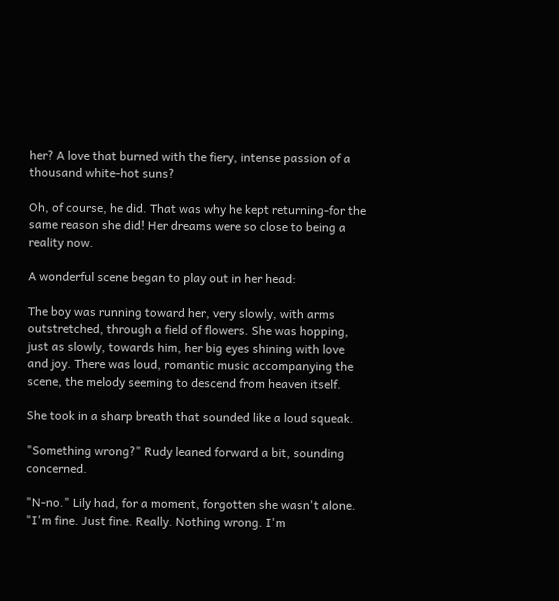her? A love that burned with the fiery, intense passion of a thousand white-hot suns?

Oh, of course, he did. That was why he kept returning-for the same reason she did! Her dreams were so close to being a reality now.

A wonderful scene began to play out in her head:

The boy was running toward her, very slowly, with arms outstretched, through a field of flowers. She was hopping, just as slowly, towards him, her big eyes shining with love and joy. There was loud, romantic music accompanying the scene, the melody seeming to descend from heaven itself.

She took in a sharp breath that sounded like a loud squeak.

"Something wrong?" Rudy leaned forward a bit, sounding concerned.

"N-no." Lily had, for a moment, forgotten she wasn't alone. "I'm fine. Just fine. Really. Nothing wrong. I'm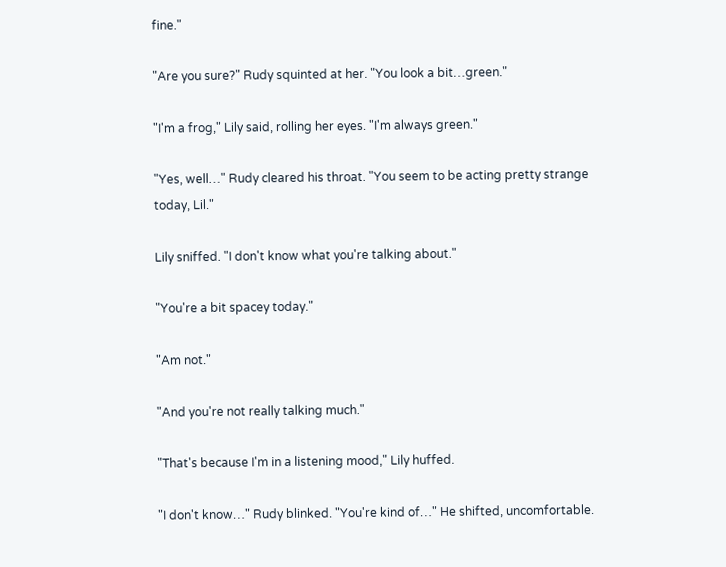fine."

"Are you sure?" Rudy squinted at her. "You look a bit…green."

"I'm a frog," Lily said, rolling her eyes. "I'm always green."

"Yes, well…" Rudy cleared his throat. "You seem to be acting pretty strange today, Lil."

Lily sniffed. "I don't know what you're talking about."

"You're a bit spacey today."

"Am not."

"And you're not really talking much."

"That's because I'm in a listening mood," Lily huffed.

"I don't know…" Rudy blinked. "You're kind of…" He shifted, uncomfortable.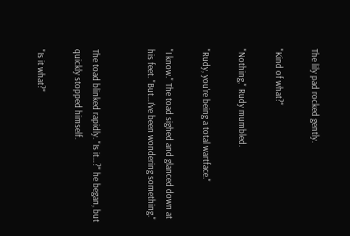The lily pad rocked gently.

"Kind of what?"

"Nothing," Rudy mumbled.

"Rudy, you're being a total wartface."

"I know." The toad sighed and glanced down at his feet. "But…I've been wondering something."


The toad blinked rapidly. "Is it…?" he began, but quickly stopped himself.

"Is it what?"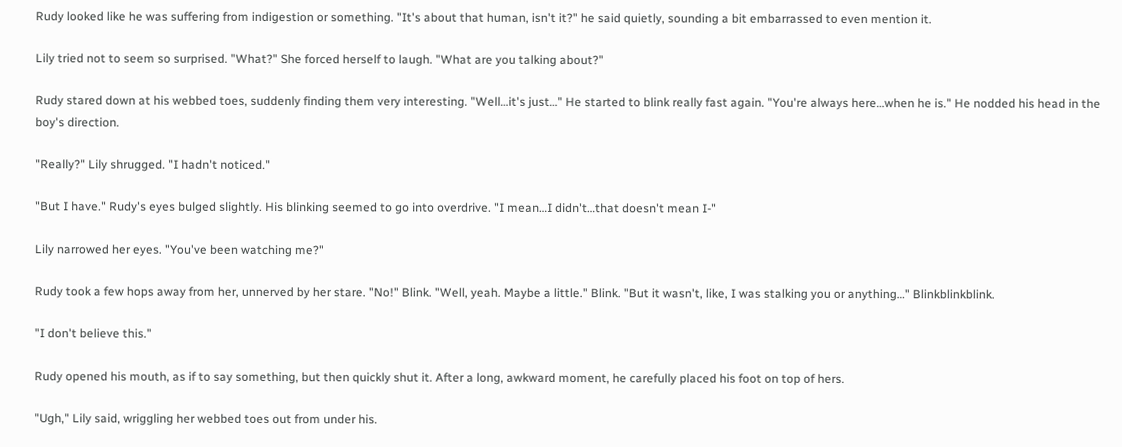Rudy looked like he was suffering from indigestion or something. "It's about that human, isn't it?" he said quietly, sounding a bit embarrassed to even mention it.

Lily tried not to seem so surprised. "What?" She forced herself to laugh. "What are you talking about?"

Rudy stared down at his webbed toes, suddenly finding them very interesting. "Well…it's just…" He started to blink really fast again. "You're always here…when he is." He nodded his head in the boy's direction.

"Really?" Lily shrugged. "I hadn't noticed."

"But I have." Rudy's eyes bulged slightly. His blinking seemed to go into overdrive. "I mean…I didn't…that doesn't mean I-"

Lily narrowed her eyes. "You've been watching me?"

Rudy took a few hops away from her, unnerved by her stare. "No!" Blink. "Well, yeah. Maybe a little." Blink. "But it wasn't, like, I was stalking you or anything…" Blinkblinkblink.

"I don't believe this."

Rudy opened his mouth, as if to say something, but then quickly shut it. After a long, awkward moment, he carefully placed his foot on top of hers.

"Ugh," Lily said, wriggling her webbed toes out from under his.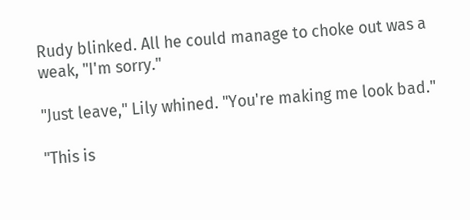Rudy blinked. All he could manage to choke out was a weak, "I'm sorry."

"Just leave," Lily whined. "You're making me look bad."

"This is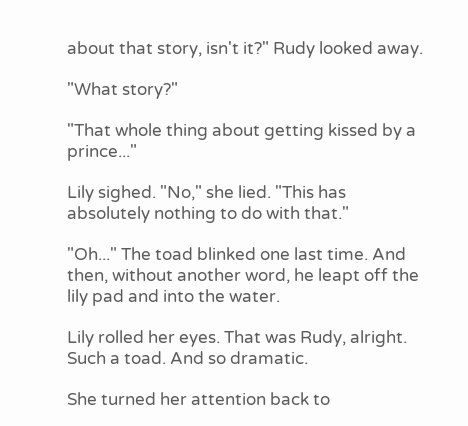about that story, isn't it?" Rudy looked away.

"What story?"

"That whole thing about getting kissed by a prince..."

Lily sighed. "No," she lied. "This has absolutely nothing to do with that."

"Oh..." The toad blinked one last time. And then, without another word, he leapt off the lily pad and into the water.

Lily rolled her eyes. That was Rudy, alright. Such a toad. And so dramatic.

She turned her attention back to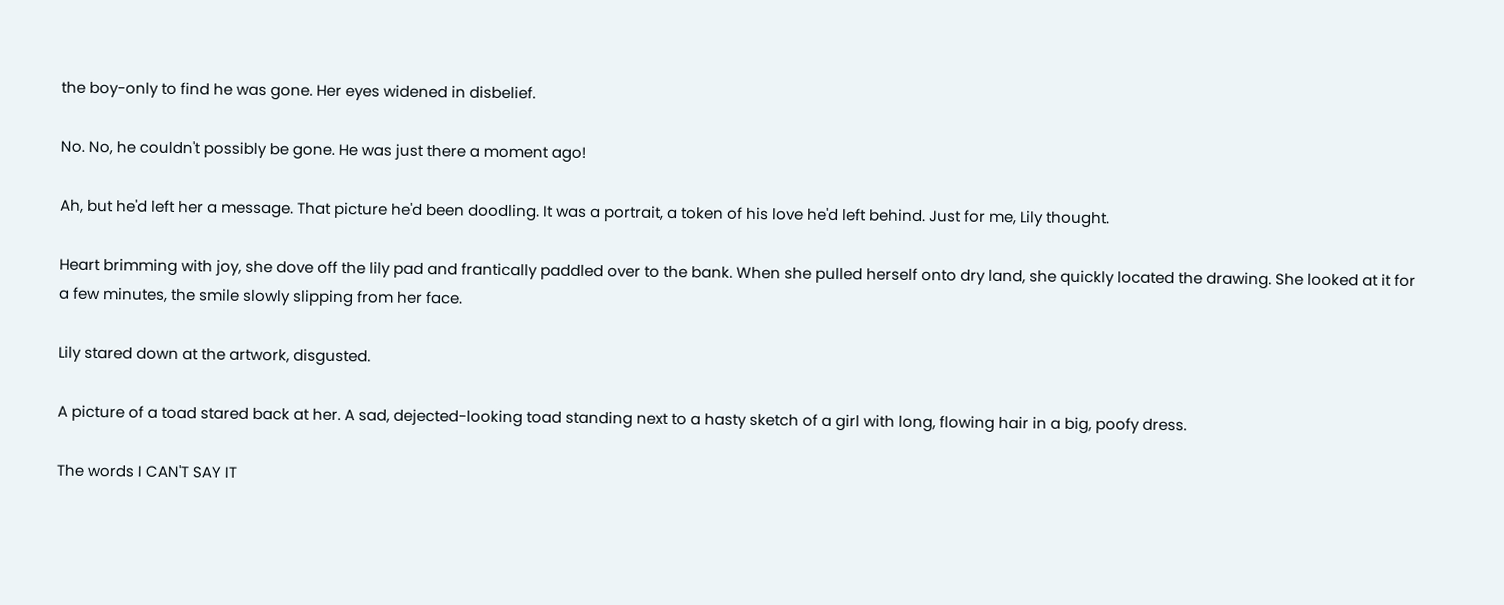the boy-only to find he was gone. Her eyes widened in disbelief.

No. No, he couldn't possibly be gone. He was just there a moment ago!

Ah, but he'd left her a message. That picture he'd been doodling. It was a portrait, a token of his love he'd left behind. Just for me, Lily thought.

Heart brimming with joy, she dove off the lily pad and frantically paddled over to the bank. When she pulled herself onto dry land, she quickly located the drawing. She looked at it for a few minutes, the smile slowly slipping from her face.

Lily stared down at the artwork, disgusted.

A picture of a toad stared back at her. A sad, dejected-looking toad standing next to a hasty sketch of a girl with long, flowing hair in a big, poofy dress.

The words I CAN'T SAY IT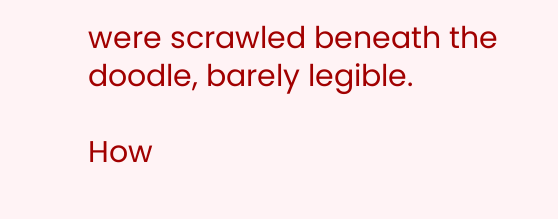were scrawled beneath the doodle, barely legible.

How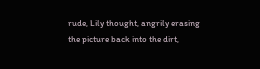rude, Lily thought, angrily erasing the picture back into the dirt,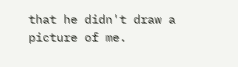that he didn't draw a picture of me.